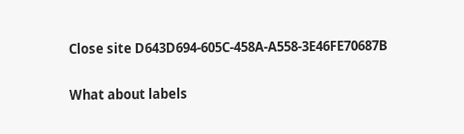Close site D643D694-605C-458A-A558-3E46FE70687B

What about labels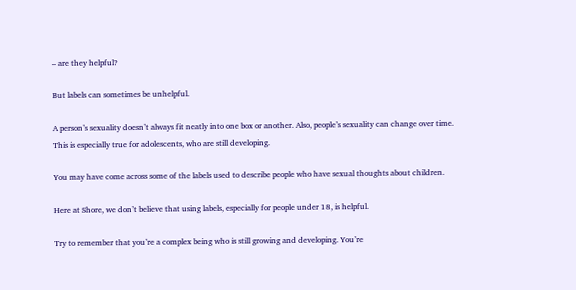– are they helpful?

But labels can sometimes be unhelpful.

A person’s sexuality doesn’t always fit neatly into one box or another. Also, people’s sexuality can change over time. This is especially true for adolescents, who are still developing.

You may have come across some of the labels used to describe people who have sexual thoughts about children.

Here at Shore, we don’t believe that using labels, especially for people under 18, is helpful.

Try to remember that you’re a complex being who is still growing and developing. You’re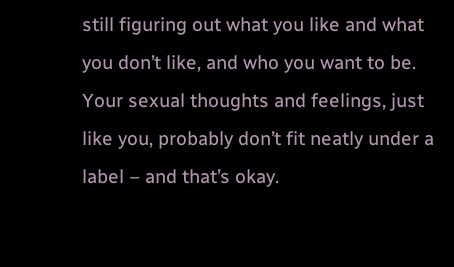still figuring out what you like and what you don’t like, and who you want to be. Your sexual thoughts and feelings, just like you, probably don’t fit neatly under a label – and that’s okay.